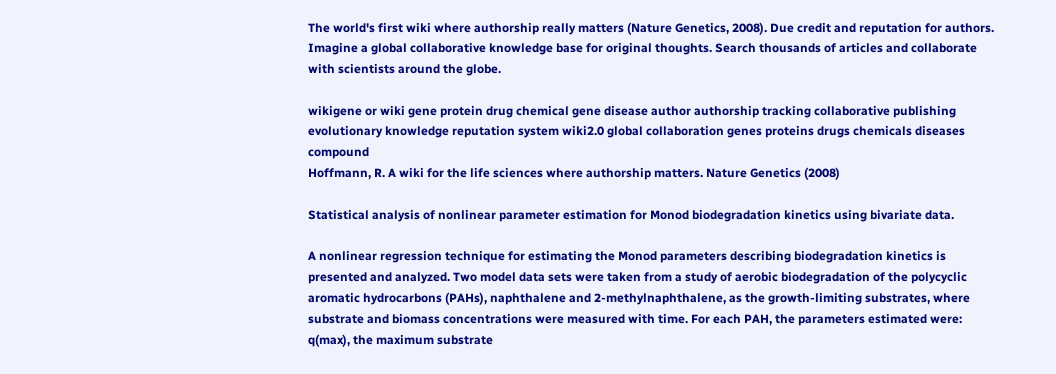The world's first wiki where authorship really matters (Nature Genetics, 2008). Due credit and reputation for authors. Imagine a global collaborative knowledge base for original thoughts. Search thousands of articles and collaborate with scientists around the globe.

wikigene or wiki gene protein drug chemical gene disease author authorship tracking collaborative publishing evolutionary knowledge reputation system wiki2.0 global collaboration genes proteins drugs chemicals diseases compound
Hoffmann, R. A wiki for the life sciences where authorship matters. Nature Genetics (2008)

Statistical analysis of nonlinear parameter estimation for Monod biodegradation kinetics using bivariate data.

A nonlinear regression technique for estimating the Monod parameters describing biodegradation kinetics is presented and analyzed. Two model data sets were taken from a study of aerobic biodegradation of the polycyclic aromatic hydrocarbons (PAHs), naphthalene and 2-methylnaphthalene, as the growth-limiting substrates, where substrate and biomass concentrations were measured with time. For each PAH, the parameters estimated were: q(max), the maximum substrate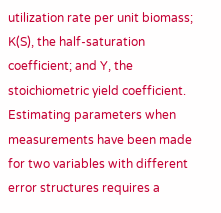utilization rate per unit biomass; K(S), the half-saturation coefficient; and Y, the stoichiometric yield coefficient. Estimating parameters when measurements have been made for two variables with different error structures requires a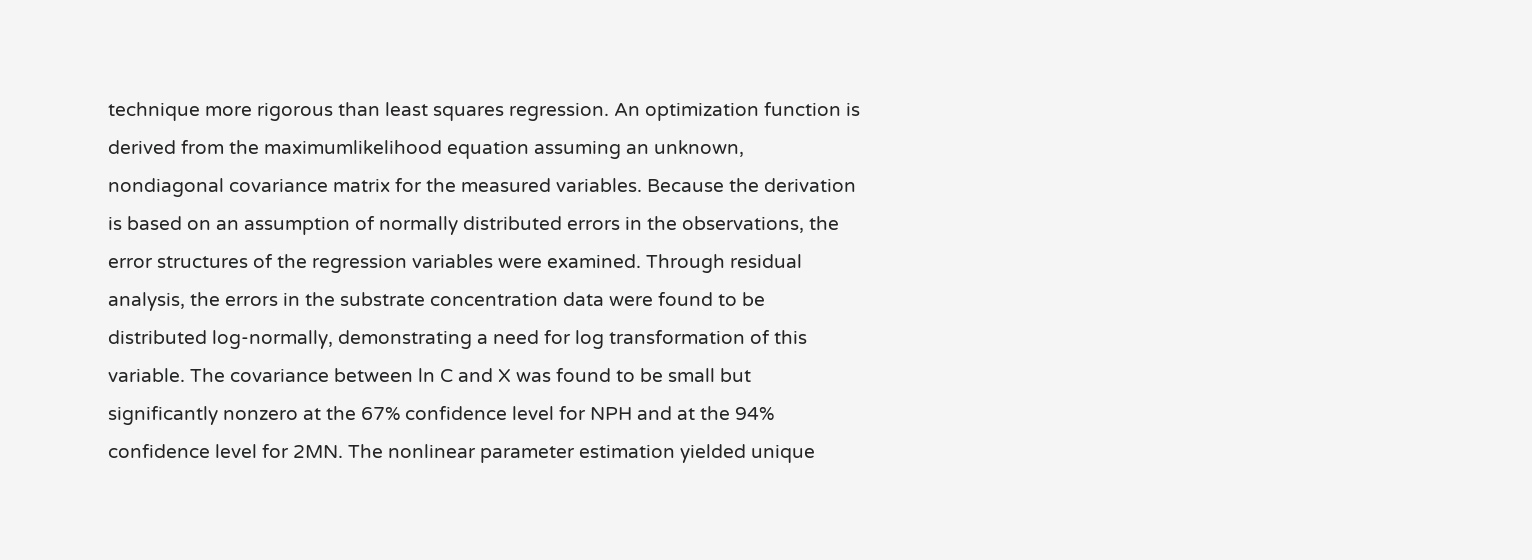technique more rigorous than least squares regression. An optimization function is derived from the maximumlikelihood equation assuming an unknown, nondiagonal covariance matrix for the measured variables. Because the derivation is based on an assumption of normally distributed errors in the observations, the error structures of the regression variables were examined. Through residual analysis, the errors in the substrate concentration data were found to be distributed log-normally, demonstrating a need for log transformation of this variable. The covariance between ln C and X was found to be small but significantly nonzero at the 67% confidence level for NPH and at the 94% confidence level for 2MN. The nonlinear parameter estimation yielded unique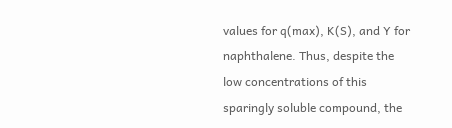values for q(max), K(S), and Y for naphthalene. Thus, despite the low concentrations of this sparingly soluble compound, the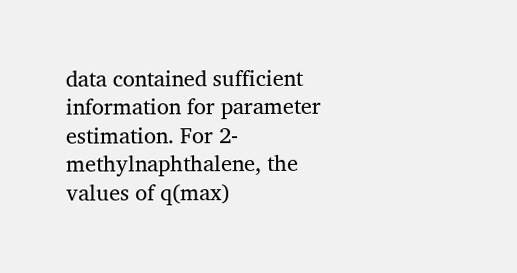data contained sufficient information for parameter estimation. For 2-methylnaphthalene, the values of q(max)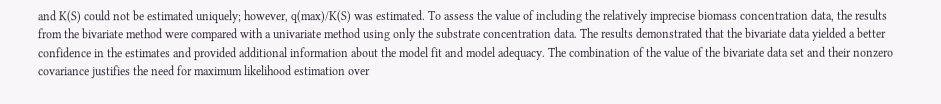and K(S) could not be estimated uniquely; however, q(max)/K(S) was estimated. To assess the value of including the relatively imprecise biomass concentration data, the results from the bivariate method were compared with a univariate method using only the substrate concentration data. The results demonstrated that the bivariate data yielded a better confidence in the estimates and provided additional information about the model fit and model adequacy. The combination of the value of the bivariate data set and their nonzero covariance justifies the need for maximum likelihood estimation over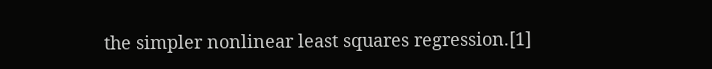the simpler nonlinear least squares regression.[1]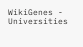WikiGenes - Universities